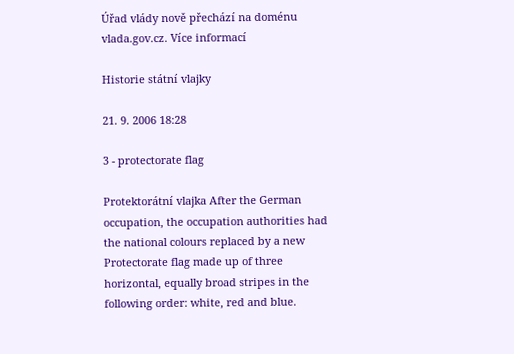Úřad vlády nově přechází na doménu vlada.gov.cz. Více informací

Historie státní vlajky

21. 9. 2006 18:28

3 - protectorate flag

Protektorátní vlajka After the German occupation, the occupation authorities had the national colours replaced by a new Protectorate flag made up of three horizontal, equally broad stripes in the following order: white, red and blue.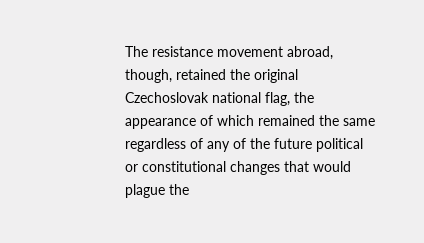The resistance movement abroad, though, retained the original Czechoslovak national flag, the appearance of which remained the same regardless of any of the future political or constitutional changes that would plague the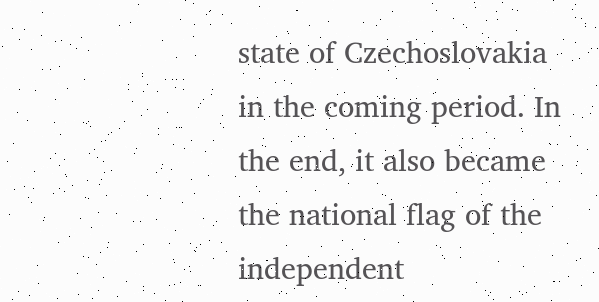state of Czechoslovakia in the coming period. In the end, it also became the national flag of the independent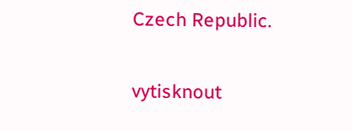Czech Republic.

vytisknout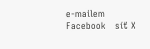e-mailem   Facebook   síť X